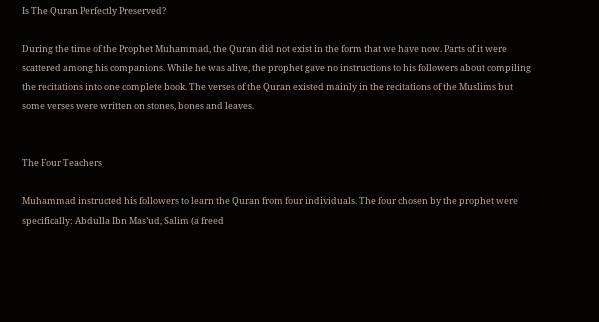Is The Quran Perfectly Preserved?

During the time of the Prophet Muhammad, the Quran did not exist in the form that we have now. Parts of it were scattered among his companions. While he was alive, the prophet gave no instructions to his followers about compiling the recitations into one complete book. The verses of the Quran existed mainly in the recitations of the Muslims but some verses were written on stones, bones and leaves.


The Four Teachers

Muhammad instructed his followers to learn the Quran from four individuals. The four chosen by the prophet were specifically: Abdulla Ibn Mas’ud, Salim (a freed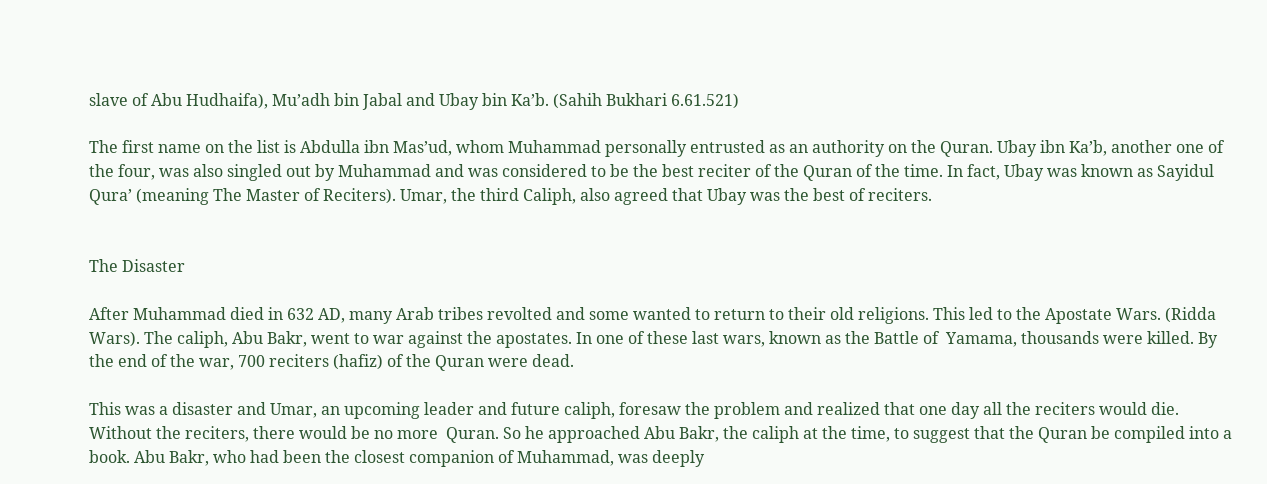slave of Abu Hudhaifa), Mu’adh bin Jabal and Ubay bin Ka’b. (Sahih Bukhari 6.61.521)

The first name on the list is Abdulla ibn Mas’ud, whom Muhammad personally entrusted as an authority on the Quran. Ubay ibn Ka’b, another one of the four, was also singled out by Muhammad and was considered to be the best reciter of the Quran of the time. In fact, Ubay was known as Sayidul Qura’ (meaning The Master of Reciters). Umar, the third Caliph, also agreed that Ubay was the best of reciters.


The Disaster

After Muhammad died in 632 AD, many Arab tribes revolted and some wanted to return to their old religions. This led to the Apostate Wars. (Ridda Wars). The caliph, Abu Bakr, went to war against the apostates. In one of these last wars, known as the Battle of  Yamama, thousands were killed. By the end of the war, 700 reciters (hafiz) of the Quran were dead.

This was a disaster and Umar, an upcoming leader and future caliph, foresaw the problem and realized that one day all the reciters would die. Without the reciters, there would be no more  Quran. So he approached Abu Bakr, the caliph at the time, to suggest that the Quran be compiled into a book. Abu Bakr, who had been the closest companion of Muhammad, was deeply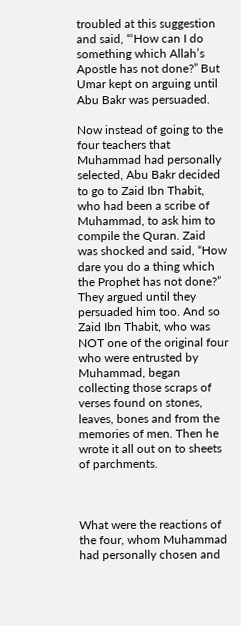troubled at this suggestion and said, “‘How can I do something which Allah’s Apostle has not done?” But Umar kept on arguing until Abu Bakr was persuaded.

Now instead of going to the four teachers that Muhammad had personally selected, Abu Bakr decided to go to Zaid Ibn Thabit, who had been a scribe of Muhammad, to ask him to compile the Quran. Zaid was shocked and said, “How dare you do a thing which the Prophet has not done?” They argued until they persuaded him too. And so Zaid Ibn Thabit, who was NOT one of the original four who were entrusted by Muhammad, began collecting those scraps of verses found on stones, leaves, bones and from the memories of men. Then he wrote it all out on to sheets of parchments.



What were the reactions of the four, whom Muhammad had personally chosen and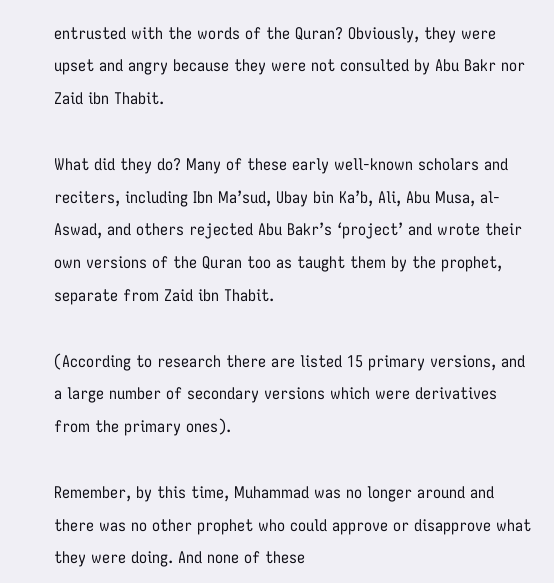entrusted with the words of the Quran? Obviously, they were upset and angry because they were not consulted by Abu Bakr nor Zaid ibn Thabit.

What did they do? Many of these early well-known scholars and reciters, including Ibn Ma’sud, Ubay bin Ka’b, Ali, Abu Musa, al-Aswad, and others rejected Abu Bakr’s ‘project’ and wrote their own versions of the Quran too as taught them by the prophet, separate from Zaid ibn Thabit.

(According to research there are listed 15 primary versions, and a large number of secondary versions which were derivatives from the primary ones).

Remember, by this time, Muhammad was no longer around and there was no other prophet who could approve or disapprove what they were doing. And none of these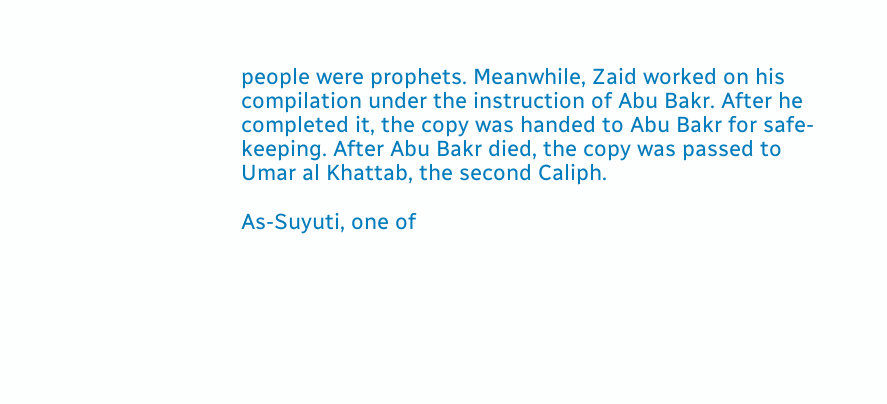people were prophets. Meanwhile, Zaid worked on his compilation under the instruction of Abu Bakr. After he completed it, the copy was handed to Abu Bakr for safe-keeping. After Abu Bakr died, the copy was passed to Umar al Khattab, the second Caliph.

As-Suyuti, one of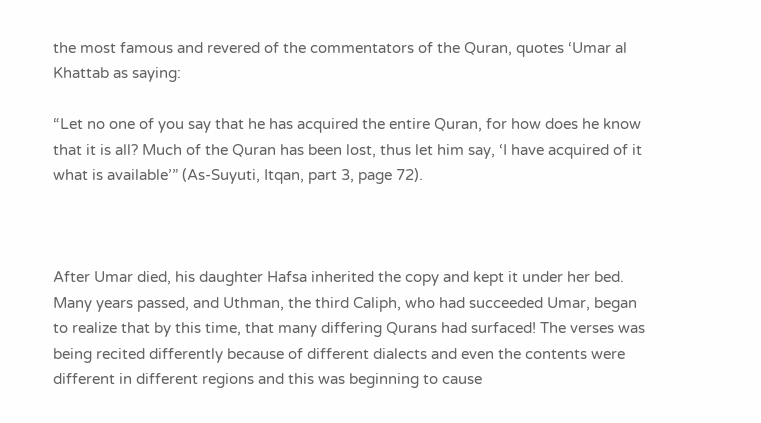the most famous and revered of the commentators of the Quran, quotes ‘Umar al Khattab as saying:

“Let no one of you say that he has acquired the entire Quran, for how does he know that it is all? Much of the Quran has been lost, thus let him say, ‘I have acquired of it what is available’” (As-Suyuti, Itqan, part 3, page 72).



After Umar died, his daughter Hafsa inherited the copy and kept it under her bed. Many years passed, and Uthman, the third Caliph, who had succeeded Umar, began to realize that by this time, that many differing Qurans had surfaced! The verses was being recited differently because of different dialects and even the contents were different in different regions and this was beginning to cause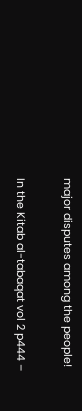major disputes among the people!

In the Kitab al-tabaqat vol 2 p444 –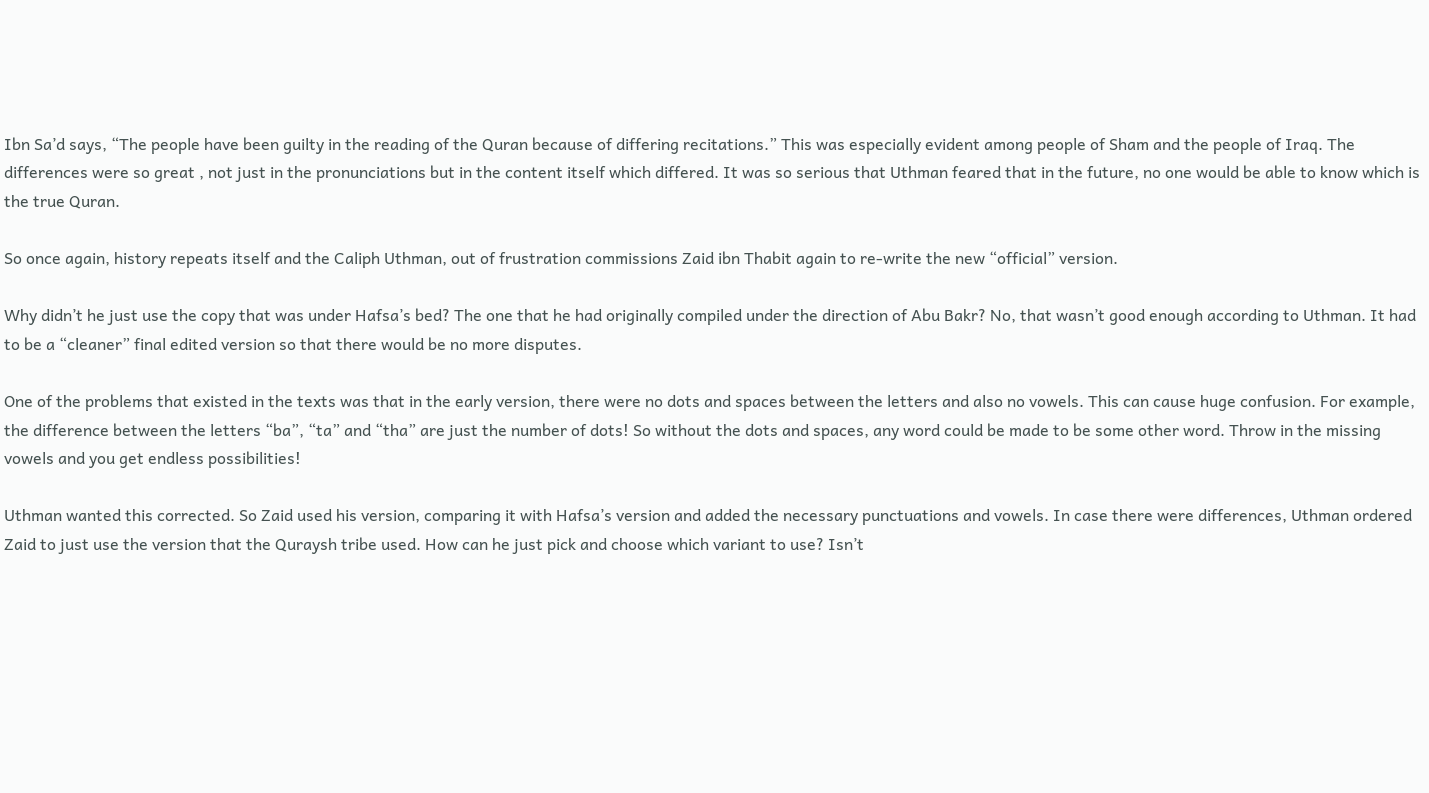Ibn Sa’d says, “The people have been guilty in the reading of the Quran because of differing recitations.” This was especially evident among people of Sham and the people of Iraq. The differences were so great , not just in the pronunciations but in the content itself which differed. It was so serious that Uthman feared that in the future, no one would be able to know which is the true Quran.

So once again, history repeats itself and the Caliph Uthman, out of frustration commissions Zaid ibn Thabit again to re-write the new “official” version.

Why didn’t he just use the copy that was under Hafsa’s bed? The one that he had originally compiled under the direction of Abu Bakr? No, that wasn’t good enough according to Uthman. It had to be a “cleaner” final edited version so that there would be no more disputes.

One of the problems that existed in the texts was that in the early version, there were no dots and spaces between the letters and also no vowels. This can cause huge confusion. For example, the difference between the letters “ba”, “ta” and “tha” are just the number of dots! So without the dots and spaces, any word could be made to be some other word. Throw in the missing vowels and you get endless possibilities!

Uthman wanted this corrected. So Zaid used his version, comparing it with Hafsa’s version and added the necessary punctuations and vowels. In case there were differences, Uthman ordered Zaid to just use the version that the Quraysh tribe used. How can he just pick and choose which variant to use? Isn’t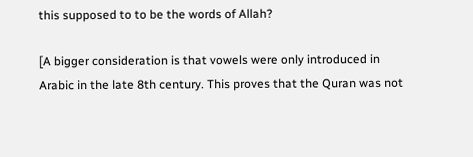this supposed to to be the words of Allah?

[A bigger consideration is that vowels were only introduced in Arabic in the late 8th century. This proves that the Quran was not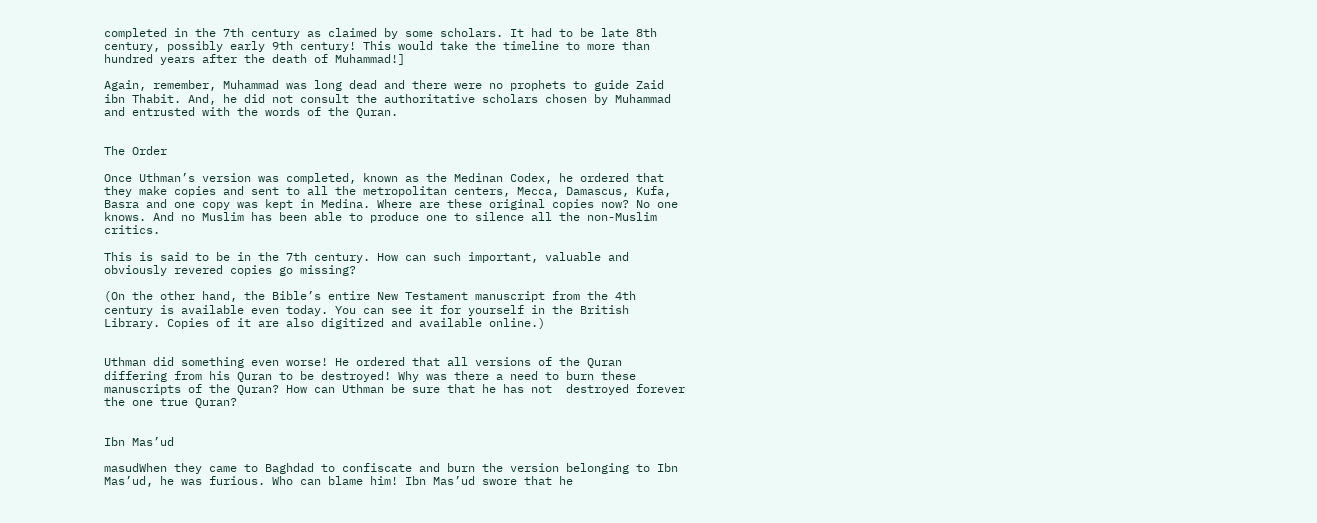completed in the 7th century as claimed by some scholars. It had to be late 8th century, possibly early 9th century! This would take the timeline to more than hundred years after the death of Muhammad!]

Again, remember, Muhammad was long dead and there were no prophets to guide Zaid ibn Thabit. And, he did not consult the authoritative scholars chosen by Muhammad and entrusted with the words of the Quran.


The Order

Once Uthman’s version was completed, known as the Medinan Codex, he ordered that they make copies and sent to all the metropolitan centers, Mecca, Damascus, Kufa, Basra and one copy was kept in Medina. Where are these original copies now? No one knows. And no Muslim has been able to produce one to silence all the non-Muslim critics.

This is said to be in the 7th century. How can such important, valuable and obviously revered copies go missing?

(On the other hand, the Bible’s entire New Testament manuscript from the 4th century is available even today. You can see it for yourself in the British Library. Copies of it are also digitized and available online.)


Uthman did something even worse! He ordered that all versions of the Quran differing from his Quran to be destroyed! Why was there a need to burn these manuscripts of the Quran? How can Uthman be sure that he has not  destroyed forever the one true Quran?


Ibn Mas’ud

masudWhen they came to Baghdad to confiscate and burn the version belonging to Ibn Mas’ud, he was furious. Who can blame him! Ibn Mas’ud swore that he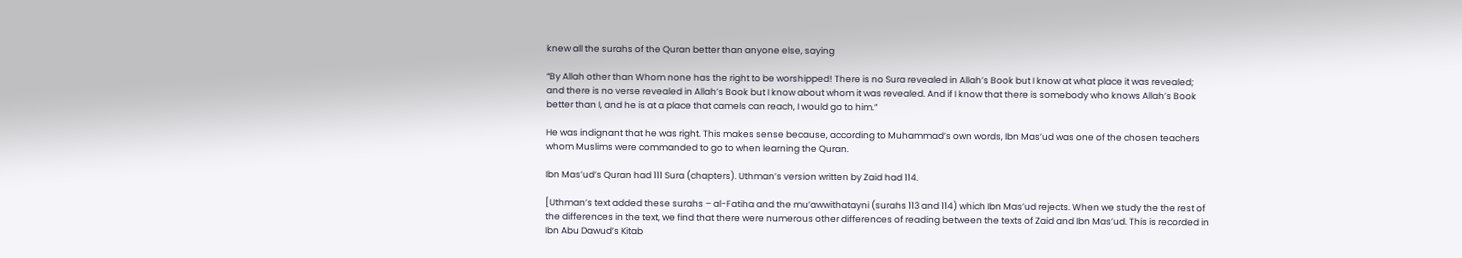knew all the surahs of the Quran better than anyone else, saying

“By Allah other than Whom none has the right to be worshipped! There is no Sura revealed in Allah’s Book but I know at what place it was revealed; and there is no verse revealed in Allah’s Book but I know about whom it was revealed. And if I know that there is somebody who knows Allah’s Book better than I, and he is at a place that camels can reach, I would go to him.”

He was indignant that he was right. This makes sense because, according to Muhammad’s own words, Ibn Mas’ud was one of the chosen teachers whom Muslims were commanded to go to when learning the Quran.

Ibn Mas’ud’s Quran had 111 Sura (chapters). Uthman’s version written by Zaid had 114.

[Uthman’s text added these surahs – al-Fatiha and the mu’awwithatayni (surahs 113 and 114) which Ibn Mas’ud rejects. When we study the the rest of the differences in the text, we find that there were numerous other differences of reading between the texts of Zaid and Ibn Mas’ud. This is recorded in Ibn Abu Dawud’s Kitab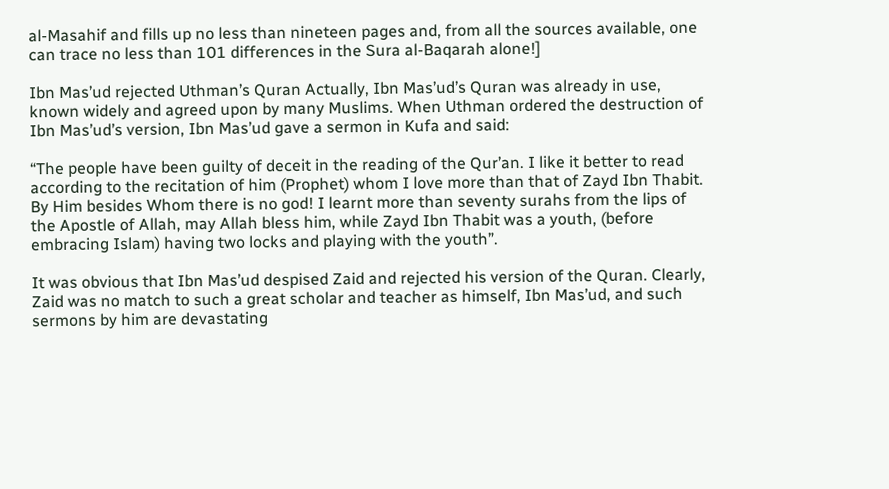al-Masahif and fills up no less than nineteen pages and, from all the sources available, one can trace no less than 101 differences in the Sura al-Baqarah alone!]

Ibn Mas’ud rejected Uthman’s Quran Actually, Ibn Mas’ud’s Quran was already in use, known widely and agreed upon by many Muslims. When Uthman ordered the destruction of Ibn Mas’ud’s version, Ibn Mas’ud gave a sermon in Kufa and said:

“The people have been guilty of deceit in the reading of the Qur’an. I like it better to read according to the recitation of him (Prophet) whom I love more than that of Zayd Ibn Thabit. By Him besides Whom there is no god! I learnt more than seventy surahs from the lips of the Apostle of Allah, may Allah bless him, while Zayd Ibn Thabit was a youth, (before embracing Islam) having two locks and playing with the youth”.

It was obvious that Ibn Mas’ud despised Zaid and rejected his version of the Quran. Clearly, Zaid was no match to such a great scholar and teacher as himself, Ibn Mas’ud, and such sermons by him are devastating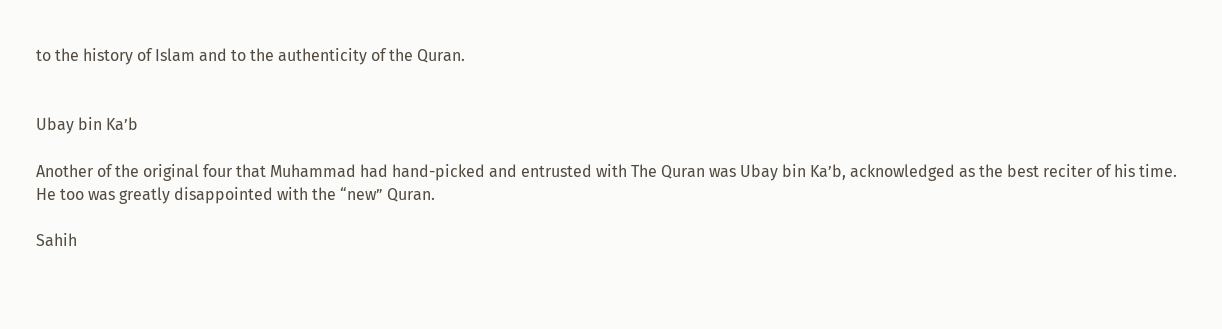to the history of Islam and to the authenticity of the Quran.


Ubay bin Ka’b

Another of the original four that Muhammad had hand-picked and entrusted with The Quran was Ubay bin Ka’b, acknowledged as the best reciter of his time. He too was greatly disappointed with the “new” Quran.

Sahih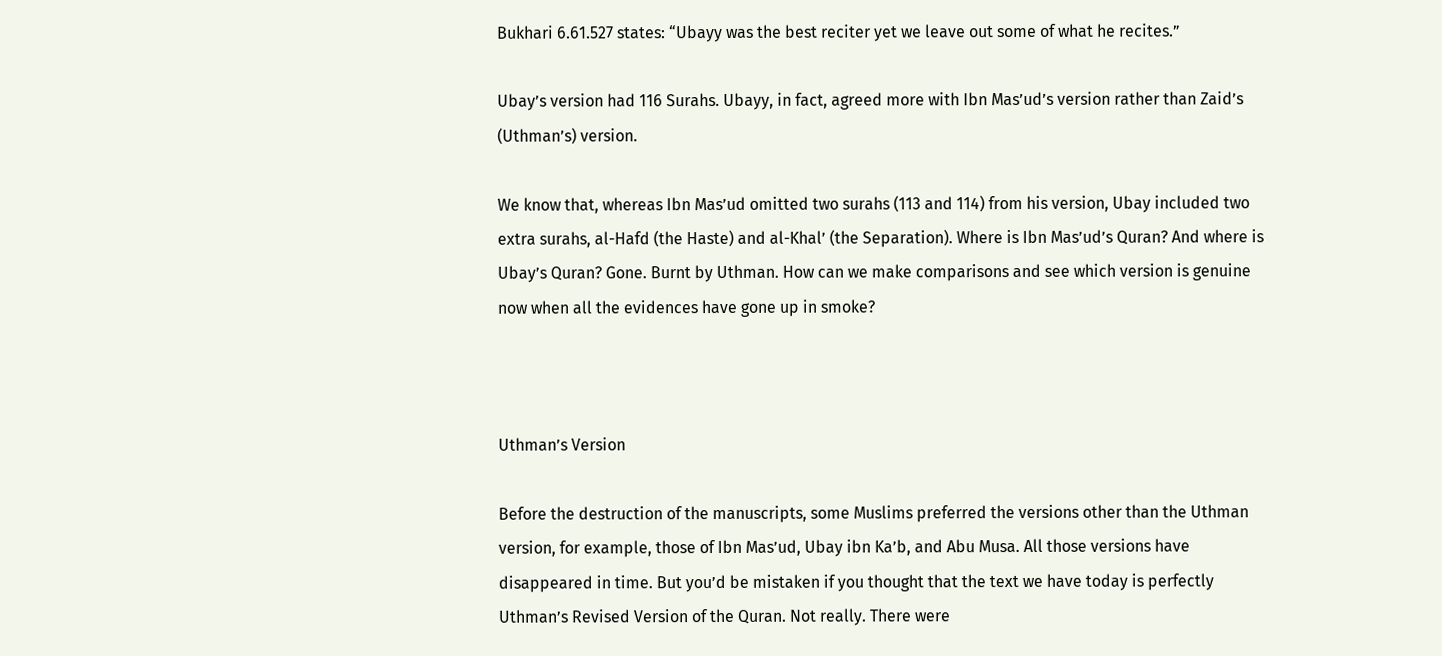Bukhari 6.61.527 states: “Ubayy was the best reciter yet we leave out some of what he recites.”

Ubay’s version had 116 Surahs. Ubayy, in fact, agreed more with Ibn Mas’ud’s version rather than Zaid’s (Uthman’s) version.

We know that, whereas Ibn Mas’ud omitted two surahs (113 and 114) from his version, Ubay included two extra surahs, al-Hafd (the Haste) and al-Khal’ (the Separation). Where is Ibn Mas’ud’s Quran? And where is Ubay’s Quran? Gone. Burnt by Uthman. How can we make comparisons and see which version is genuine now when all the evidences have gone up in smoke?



Uthman’s Version

Before the destruction of the manuscripts, some Muslims preferred the versions other than the Uthman version, for example, those of Ibn Mas’ud, Ubay ibn Ka’b, and Abu Musa. All those versions have disappeared in time. But you’d be mistaken if you thought that the text we have today is perfectly Uthman’s Revised Version of the Quran. Not really. There were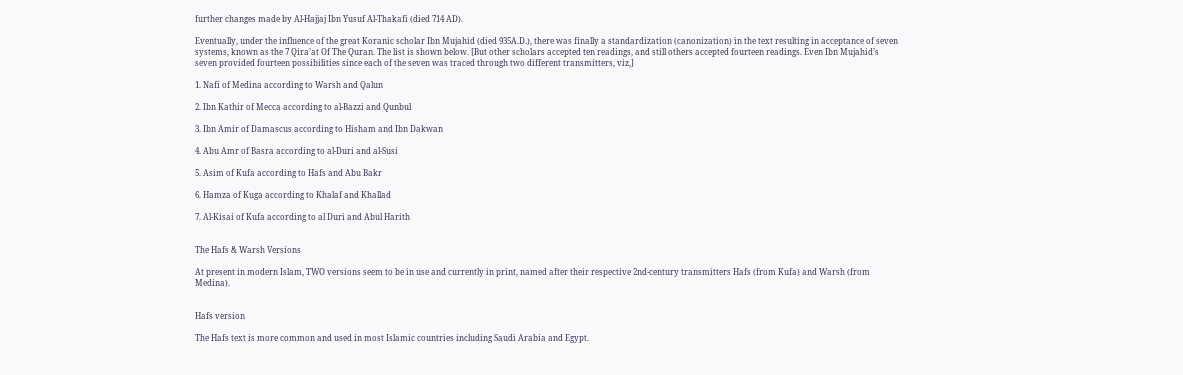further changes made by Al-Hajjaj Ibn Yusuf Al-Thakafi (died 714 AD).

Eventually, under the influence of the great Koranic scholar Ibn Mujahid (died 935A.D.), there was finally a standardization (canonization) in the text resulting in acceptance of seven systems, known as the 7 Qira’at Of The Quran. The list is shown below. [But other scholars accepted ten readings, and still others accepted fourteen readings. Even Ibn Mujahid’s seven provided fourteen possibilities since each of the seven was traced through two different transmitters, viz,]

1. Nafi of Medina according to Warsh and Qalun

2. Ibn Kathir of Mecca according to al-Bazzi and Qunbul

3. Ibn Amir of Damascus according to Hisham and Ibn Dakwan

4. Abu Amr of Basra according to al-Duri and al-Susi

5. Asim of Kufa according to Hafs and Abu Bakr

6. Hamza of Kuga according to Khalaf and Khallad

7. Al-Kisai of Kufa according to al Duri and Abul Harith


The Hafs & Warsh Versions

At present in modern Islam, TWO versions seem to be in use and currently in print, named after their respective 2nd-century transmitters Hafs (from Kufa) and Warsh (from Medina).


Hafs version

The Hafs text is more common and used in most Islamic countries including Saudi Arabia and Egypt.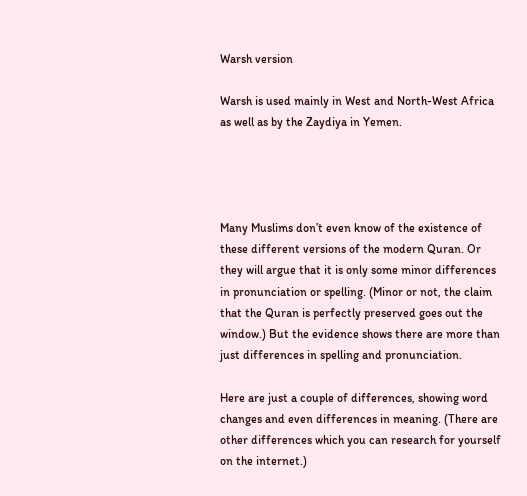Warsh version

Warsh is used mainly in West and North-West Africa as well as by the Zaydiya in Yemen.




Many Muslims don’t even know of the existence of these different versions of the modern Quran. Or they will argue that it is only some minor differences in pronunciation or spelling. (Minor or not, the claim that the Quran is perfectly preserved goes out the window.) But the evidence shows there are more than just differences in spelling and pronunciation.

Here are just a couple of differences, showing word changes and even differences in meaning. (There are other differences which you can research for yourself on the internet.)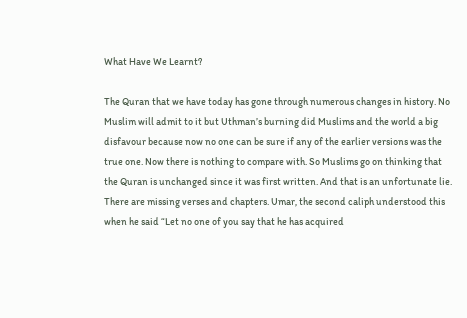What Have We Learnt?

The Quran that we have today has gone through numerous changes in history. No Muslim will admit to it but Uthman’s burning did Muslims and the world a big disfavour because now no one can be sure if any of the earlier versions was the true one. Now there is nothing to compare with. So Muslims go on thinking that the Quran is unchanged since it was first written. And that is an unfortunate lie. There are missing verses and chapters. Umar, the second caliph understood this when he said “Let no one of you say that he has acquired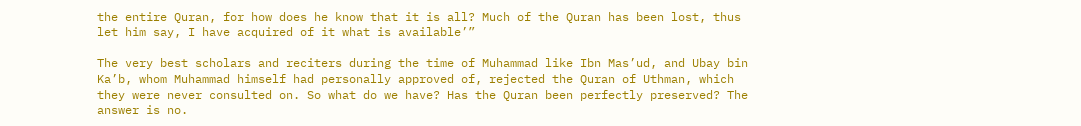the entire Quran, for how does he know that it is all? Much of the Quran has been lost, thus let him say, I have acquired of it what is available’”

The very best scholars and reciters during the time of Muhammad like Ibn Mas’ud, and Ubay bin Ka’b, whom Muhammad himself had personally approved of, rejected the Quran of Uthman, which they were never consulted on. So what do we have? Has the Quran been perfectly preserved? The answer is no.